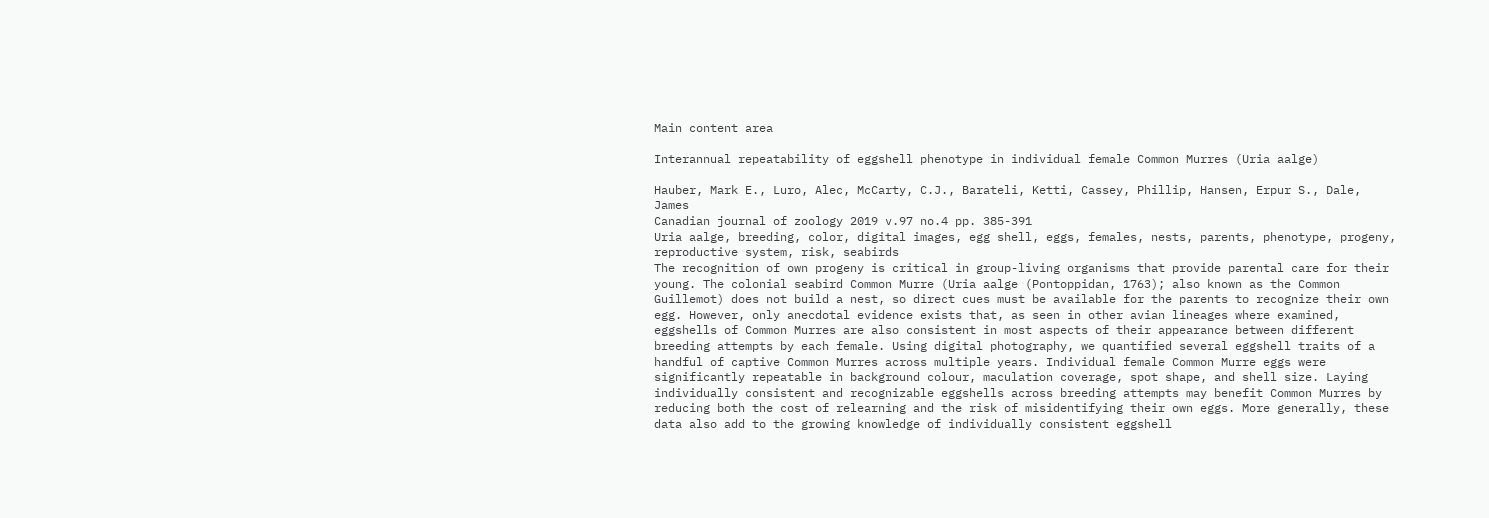Main content area

Interannual repeatability of eggshell phenotype in individual female Common Murres (Uria aalge)

Hauber, Mark E., Luro, Alec, McCarty, C.J., Barateli, Ketti, Cassey, Phillip, Hansen, Erpur S., Dale, James
Canadian journal of zoology 2019 v.97 no.4 pp. 385-391
Uria aalge, breeding, color, digital images, egg shell, eggs, females, nests, parents, phenotype, progeny, reproductive system, risk, seabirds
The recognition of own progeny is critical in group-living organisms that provide parental care for their young. The colonial seabird Common Murre (Uria aalge (Pontoppidan, 1763); also known as the Common Guillemot) does not build a nest, so direct cues must be available for the parents to recognize their own egg. However, only anecdotal evidence exists that, as seen in other avian lineages where examined, eggshells of Common Murres are also consistent in most aspects of their appearance between different breeding attempts by each female. Using digital photography, we quantified several eggshell traits of a handful of captive Common Murres across multiple years. Individual female Common Murre eggs were significantly repeatable in background colour, maculation coverage, spot shape, and shell size. Laying individually consistent and recognizable eggshells across breeding attempts may benefit Common Murres by reducing both the cost of relearning and the risk of misidentifying their own eggs. More generally, these data also add to the growing knowledge of individually consistent eggshell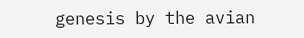genesis by the avian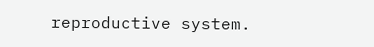reproductive system.